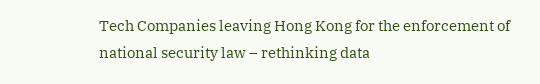Tech Companies leaving Hong Kong for the enforcement of national security law – rethinking data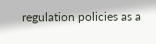regulation policies as a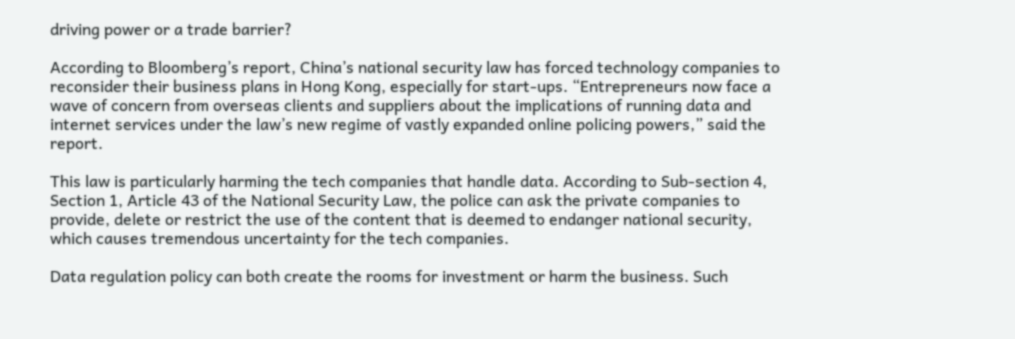driving power or a trade barrier?

According to Bloomberg’s report, China’s national security law has forced technology companies to reconsider their business plans in Hong Kong, especially for start-ups. “Entrepreneurs now face a wave of concern from overseas clients and suppliers about the implications of running data and internet services under the law’s new regime of vastly expanded online policing powers,” said the report.

This law is particularly harming the tech companies that handle data. According to Sub-section 4, Section 1, Article 43 of the National Security Law, the police can ask the private companies to provide, delete or restrict the use of the content that is deemed to endanger national security, which causes tremendous uncertainty for the tech companies.

Data regulation policy can both create the rooms for investment or harm the business. Such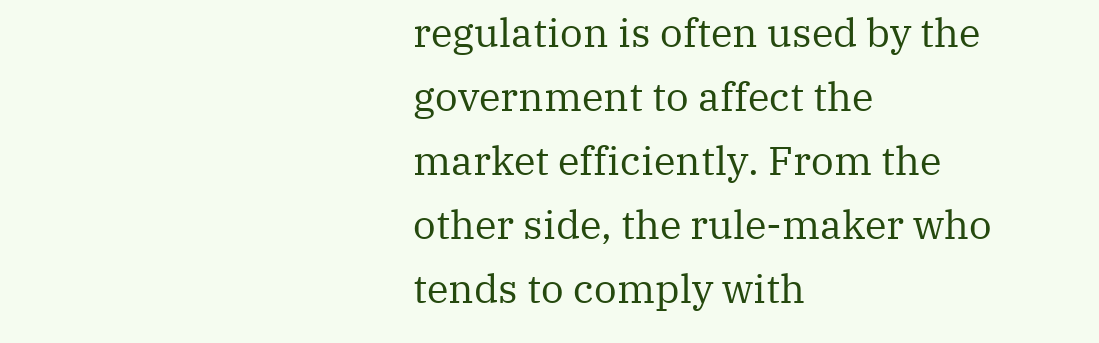regulation is often used by the government to affect the market efficiently. From the other side, the rule-maker who tends to comply with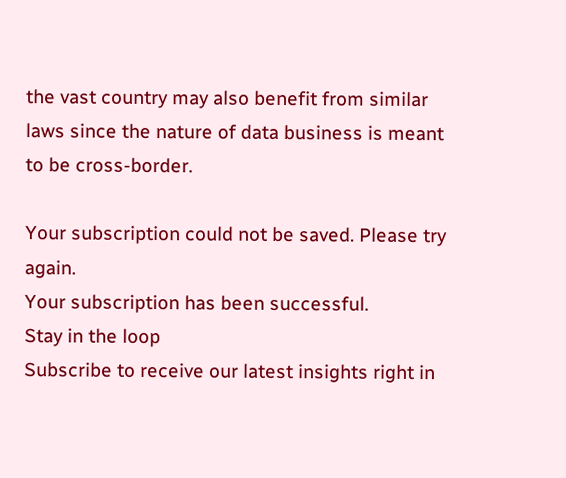the vast country may also benefit from similar laws since the nature of data business is meant to be cross-border.

Your subscription could not be saved. Please try again.
Your subscription has been successful.
Stay in the loop
Subscribe to receive our latest insights right in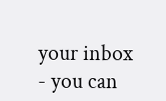your inbox - you can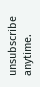unsubscribe anytime.